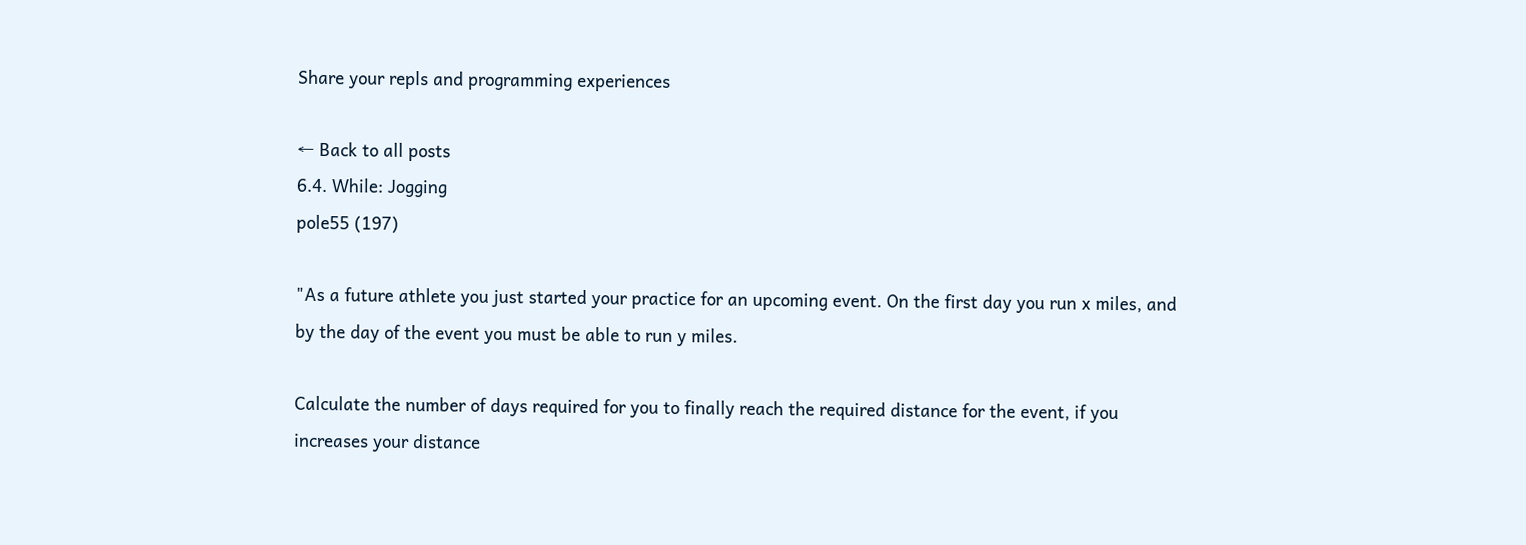Share your repls and programming experiences

← Back to all posts
6.4. While: Jogging
pole55 (197)

"As a future athlete you just started your practice for an upcoming event. On the first day you run x miles, and by the day of the event you must be able to run y miles.

Calculate the number of days required for you to finally reach the required distance for the event, if you increases your distance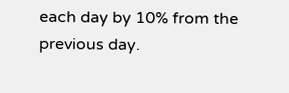each day by 10% from the previous day.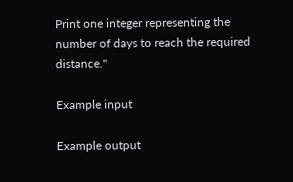Print one integer representing the number of days to reach the required distance."

Example input

Example output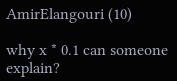AmirElangouri (10)

why x * 0.1 can someone explain?